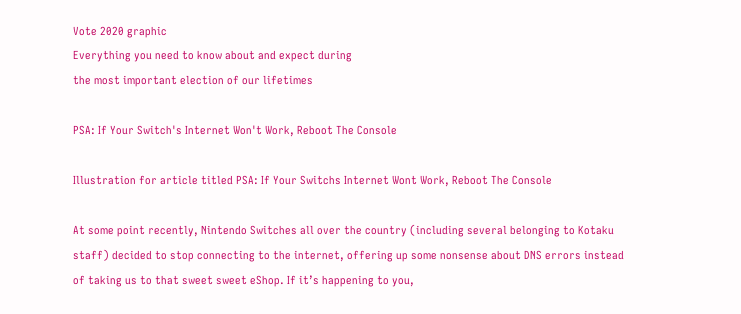Vote 2020 graphic
Everything you need to know about and expect during
the most important election of our lifetimes

PSA: If Your Switch's Internet Won't Work, Reboot The Console

Illustration for article titled PSA: If Your Switchs Internet Wont Work, Reboot The Console

At some point recently, Nintendo Switches all over the country (including several belonging to Kotaku staff) decided to stop connecting to the internet, offering up some nonsense about DNS errors instead of taking us to that sweet sweet eShop. If it’s happening to you,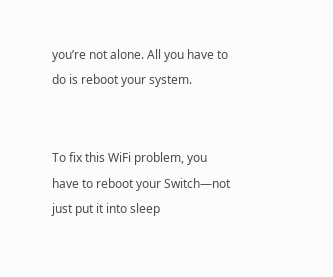you’re not alone. All you have to do is reboot your system.


To fix this WiFi problem, you have to reboot your Switch—not just put it into sleep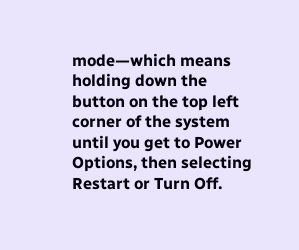mode—which means holding down the button on the top left corner of the system until you get to Power Options, then selecting Restart or Turn Off.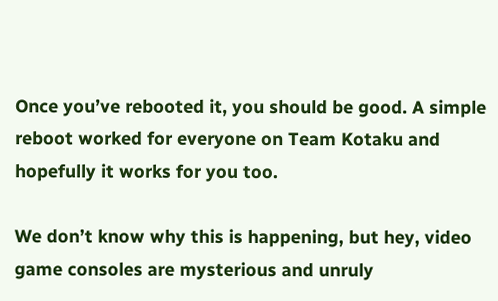Once you’ve rebooted it, you should be good. A simple reboot worked for everyone on Team Kotaku and hopefully it works for you too.

We don’t know why this is happening, but hey, video game consoles are mysterious and unruly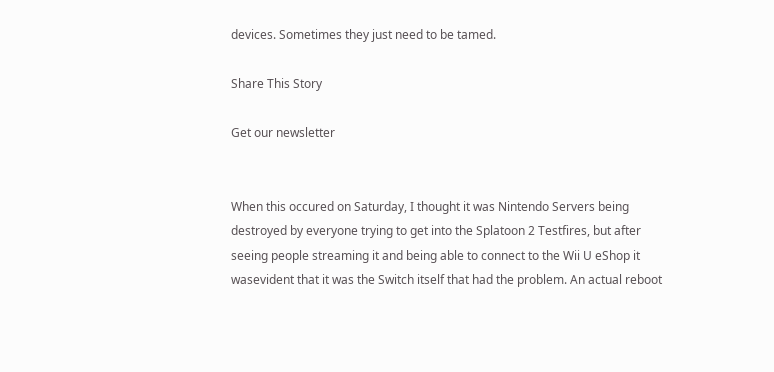devices. Sometimes they just need to be tamed.

Share This Story

Get our newsletter


When this occured on Saturday, I thought it was Nintendo Servers being destroyed by everyone trying to get into the Splatoon 2 Testfires, but after seeing people streaming it and being able to connect to the Wii U eShop it wasevident that it was the Switch itself that had the problem. An actual reboot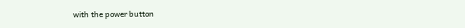with the power button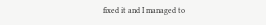fixed it and I managed to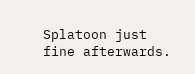Splatoon just fine afterwards.